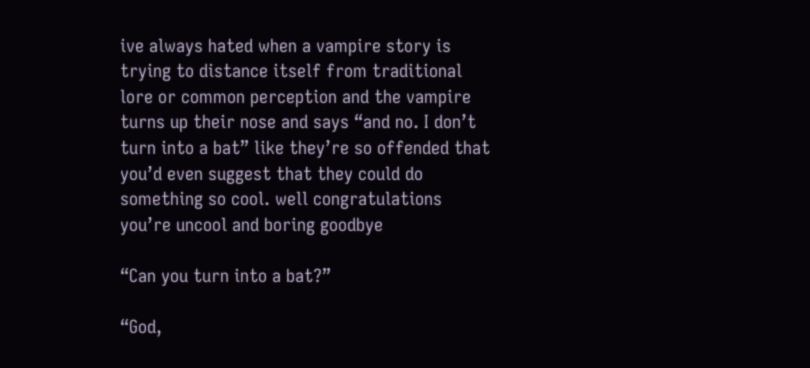ive always hated when a vampire story is trying to distance itself from traditional lore or common perception and the vampire turns up their nose and says “and no. I don’t turn into a bat” like they’re so offended that you’d even suggest that they could do something so cool. well congratulations you’re uncool and boring goodbye

“Can you turn into a bat?”

“God,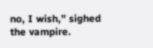no, I wish,” sighed the vampire.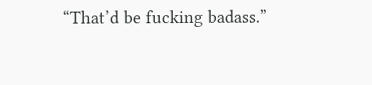“That’d be fucking badass.”